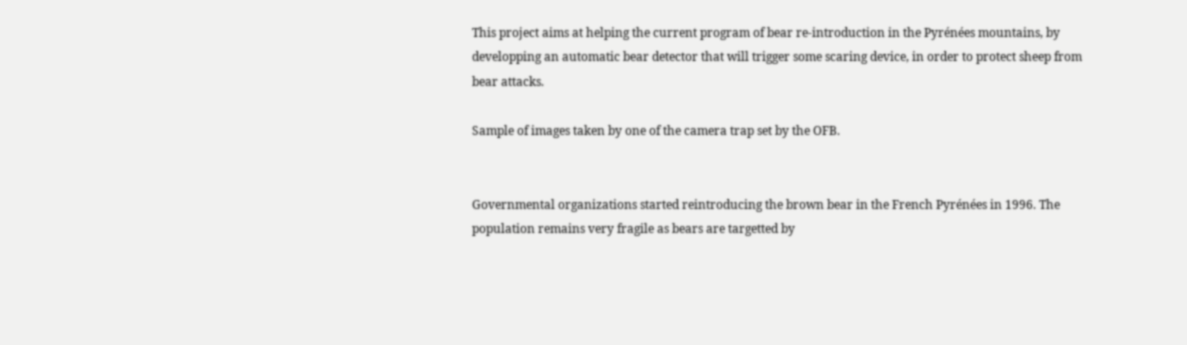This project aims at helping the current program of bear re-introduction in the Pyrénées mountains, by developping an automatic bear detector that will trigger some scaring device, in order to protect sheep from bear attacks.

Sample of images taken by one of the camera trap set by the OFB.


Governmental organizations started reintroducing the brown bear in the French Pyrénées in 1996. The population remains very fragile as bears are targetted by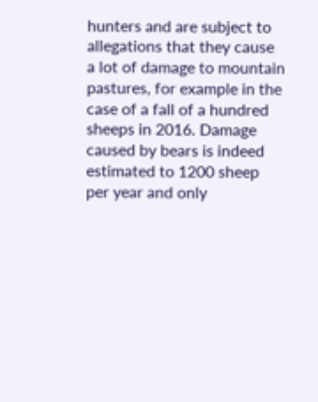hunters and are subject to allegations that they cause a lot of damage to mountain pastures, for example in the case of a fall of a hundred sheeps in 2016. Damage caused by bears is indeed estimated to 1200 sheep per year and only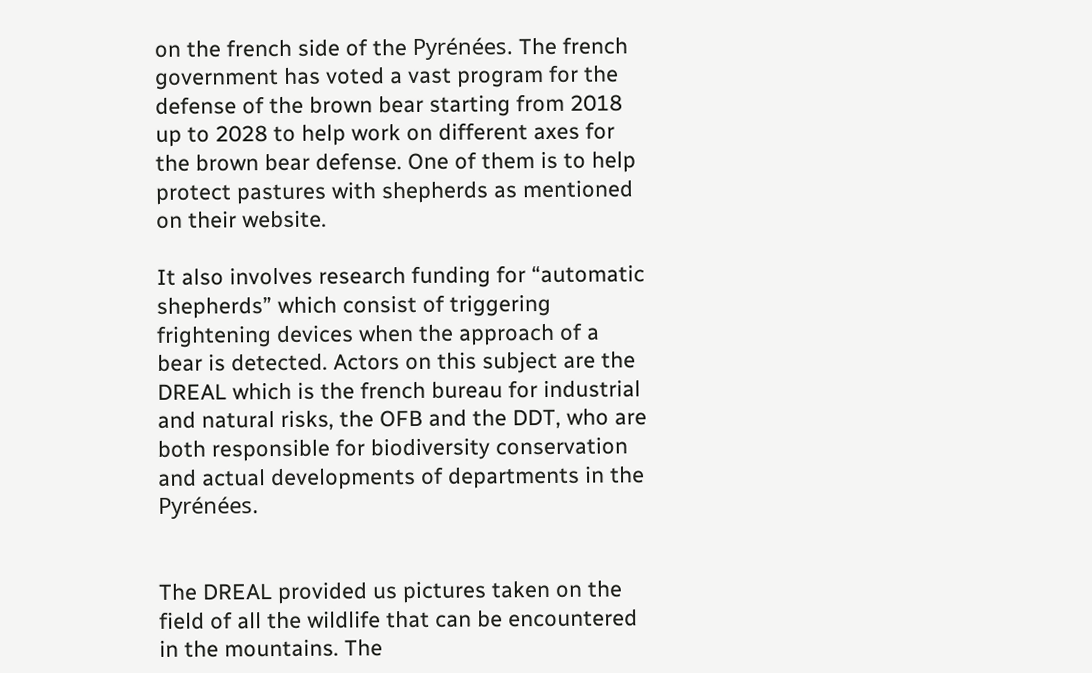on the french side of the Pyrénées. The french government has voted a vast program for the defense of the brown bear starting from 2018 up to 2028 to help work on different axes for the brown bear defense. One of them is to help protect pastures with shepherds as mentioned on their website.

It also involves research funding for “automatic shepherds” which consist of triggering frightening devices when the approach of a bear is detected. Actors on this subject are the DREAL which is the french bureau for industrial and natural risks, the OFB and the DDT, who are both responsible for biodiversity conservation and actual developments of departments in the Pyrénées.


The DREAL provided us pictures taken on the field of all the wildlife that can be encountered in the mountains. The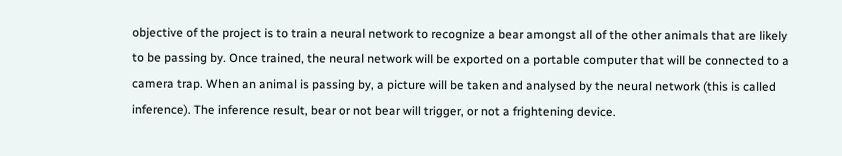objective of the project is to train a neural network to recognize a bear amongst all of the other animals that are likely to be passing by. Once trained, the neural network will be exported on a portable computer that will be connected to a camera trap. When an animal is passing by, a picture will be taken and analysed by the neural network (this is called inference). The inference result, bear or not bear will trigger, or not a frightening device.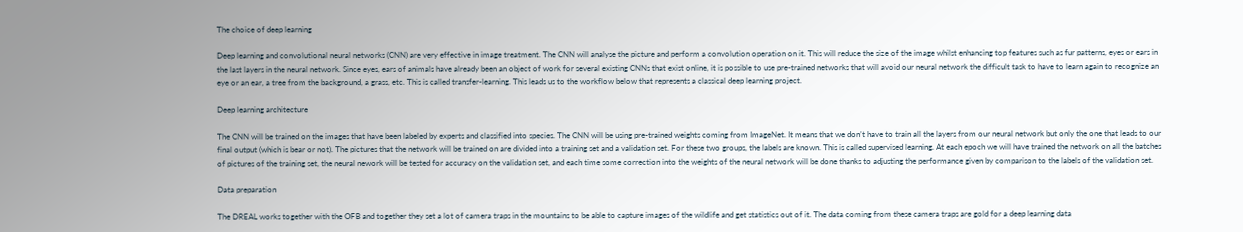The choice of deep learning

Deep learning and convolutional neural networks (CNN) are very effective in image treatment. The CNN will analyse the picture and perform a convolution operation on it. This will reduce the size of the image whilst enhancing top features such as fur patterns, eyes or ears in the last layers in the neural network. Since eyes, ears of animals have already been an object of work for several existing CNNs that exist online, it is possible to use pre-trained networks that will avoid our neural network the difficult task to have to learn again to recognize an eye or an ear, a tree from the background, a grass, etc. This is called transfer-learning. This leads us to the workflow below that represents a classical deep learning project.

Deep learning architecture

The CNN will be trained on the images that have been labeled by experts and classified into species. The CNN will be using pre-trained weights coming from ImageNet. It means that we don’t have to train all the layers from our neural network but only the one that leads to our final output (which is bear or not). The pictures that the network will be trained on are divided into a training set and a validation set. For these two groups, the labels are known. This is called supervised learning. At each epoch we will have trained the network on all the batches of pictures of the training set, the neural nework will be tested for accuracy on the validation set, and each time some correction into the weights of the neural network will be done thanks to adjusting the performance given by comparison to the labels of the validation set.

Data preparation

The DREAL works together with the OFB and together they set a lot of camera traps in the mountains to be able to capture images of the wildlife and get statistics out of it. The data coming from these camera traps are gold for a deep learning data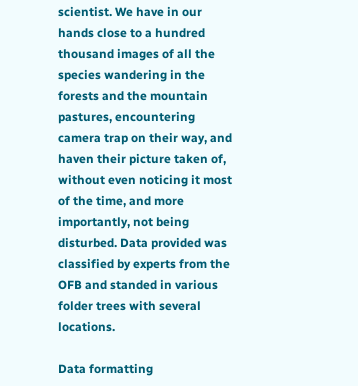scientist. We have in our hands close to a hundred thousand images of all the species wandering in the forests and the mountain pastures, encountering camera trap on their way, and haven their picture taken of, without even noticing it most of the time, and more importantly, not being disturbed. Data provided was classified by experts from the OFB and standed in various folder trees with several locations.

Data formatting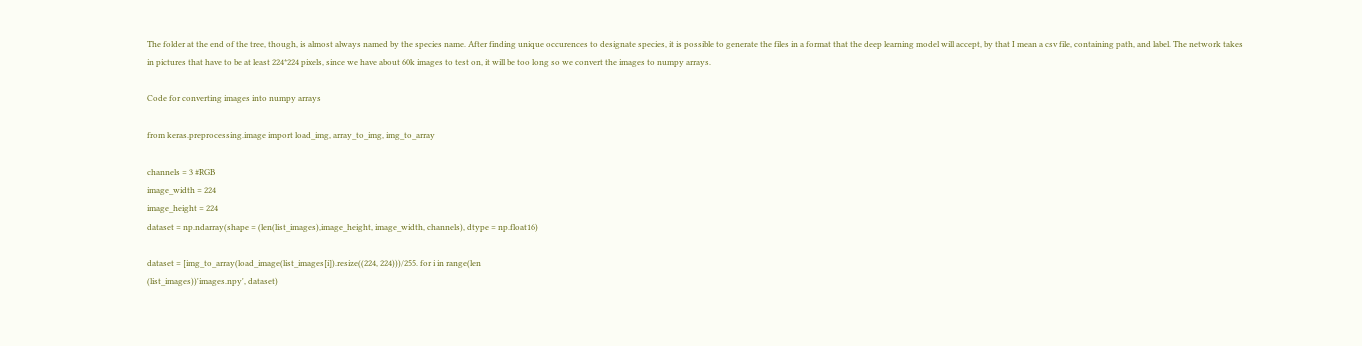The folder at the end of the tree, though, is almost always named by the species name. After finding unique occurences to designate species, it is possible to generate the files in a format that the deep learning model will accept, by that I mean a csv file, containing path, and label. The network takes in pictures that have to be at least 224*224 pixels, since we have about 60k images to test on, it will be too long so we convert the images to numpy arrays.

Code for converting images into numpy arrays

from keras.preprocessing.image import load_img, array_to_img, img_to_array

channels = 3 #RGB
image_width = 224
image_height = 224
dataset = np.ndarray(shape = (len(list_images),image_height, image_width, channels), dtype = np.float16)

dataset = [img_to_array(load_image(list_images[i]).resize((224, 224)))/255. for i in range(len
(list_images))'images.npy', dataset)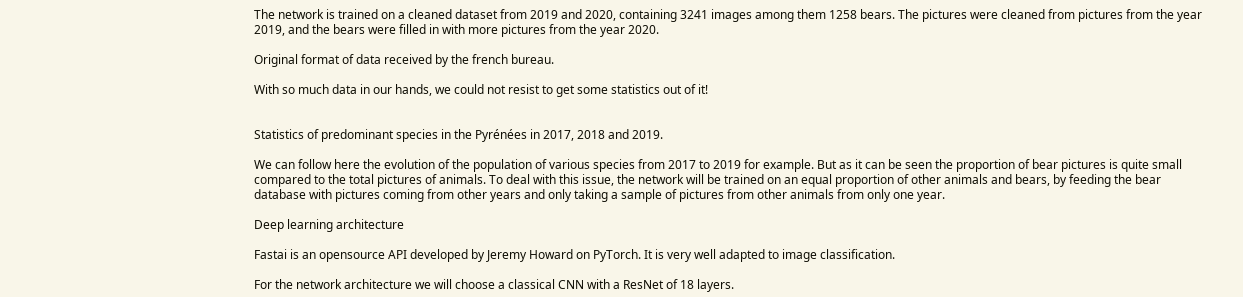The network is trained on a cleaned dataset from 2019 and 2020, containing 3241 images among them 1258 bears. The pictures were cleaned from pictures from the year 2019, and the bears were filled in with more pictures from the year 2020.

Original format of data received by the french bureau.

With so much data in our hands, we could not resist to get some statistics out of it!


Statistics of predominant species in the Pyrénées in 2017, 2018 and 2019.

We can follow here the evolution of the population of various species from 2017 to 2019 for example. But as it can be seen the proportion of bear pictures is quite small compared to the total pictures of animals. To deal with this issue, the network will be trained on an equal proportion of other animals and bears, by feeding the bear database with pictures coming from other years and only taking a sample of pictures from other animals from only one year.

Deep learning architecture

Fastai is an opensource API developed by Jeremy Howard on PyTorch. It is very well adapted to image classification.

For the network architecture we will choose a classical CNN with a ResNet of 18 layers.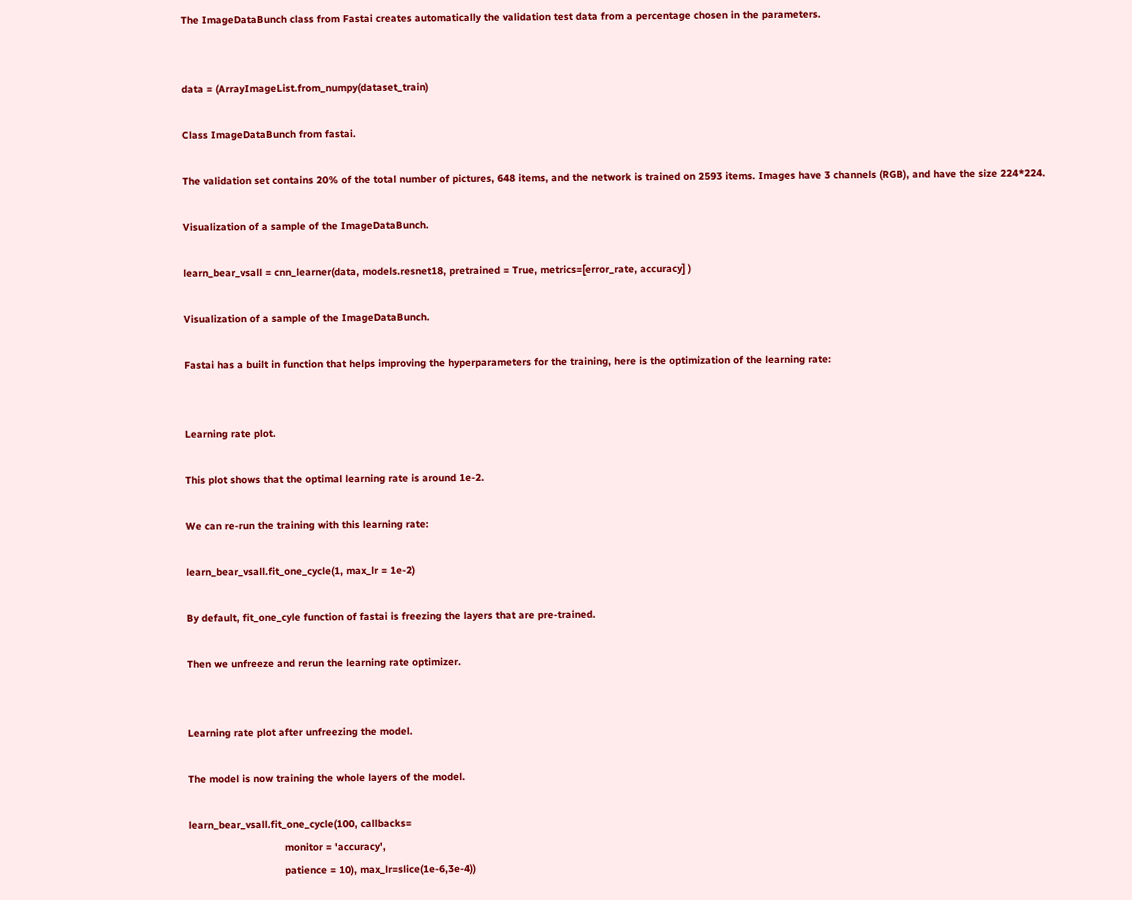The ImageDataBunch class from Fastai creates automatically the validation test data from a percentage chosen in the parameters.


data = (ArrayImageList.from_numpy(dataset_train)

Class ImageDataBunch from fastai.

The validation set contains 20% of the total number of pictures, 648 items, and the network is trained on 2593 items. Images have 3 channels (RGB), and have the size 224*224.

Visualization of a sample of the ImageDataBunch.

learn_bear_vsall = cnn_learner(data, models.resnet18, pretrained = True, metrics=[error_rate, accuracy] )

Visualization of a sample of the ImageDataBunch.

Fastai has a built in function that helps improving the hyperparameters for the training, here is the optimization of the learning rate:


Learning rate plot.

This plot shows that the optimal learning rate is around 1e-2.

We can re-run the training with this learning rate:

learn_bear_vsall.fit_one_cycle(1, max_lr = 1e-2)

By default, fit_one_cyle function of fastai is freezing the layers that are pre-trained.

Then we unfreeze and rerun the learning rate optimizer.


Learning rate plot after unfreezing the model.

The model is now training the whole layers of the model.

learn_bear_vsall.fit_one_cycle(100, callbacks=
                                monitor = 'accuracy',
                                patience = 10), max_lr=slice(1e-6,3e-4))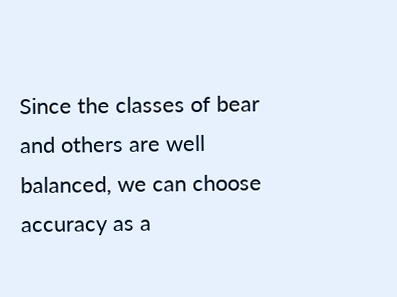Since the classes of bear and others are well balanced, we can choose accuracy as a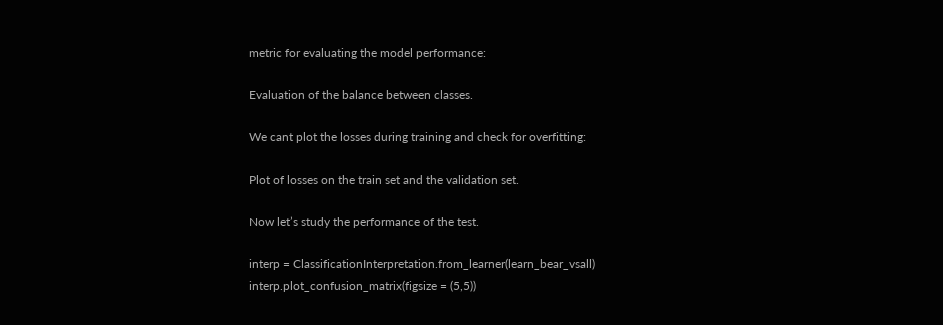metric for evaluating the model performance:

Evaluation of the balance between classes.

We cant plot the losses during training and check for overfitting:

Plot of losses on the train set and the validation set.

Now let’s study the performance of the test.

interp = ClassificationInterpretation.from_learner(learn_bear_vsall)
interp.plot_confusion_matrix(figsize = (5,5))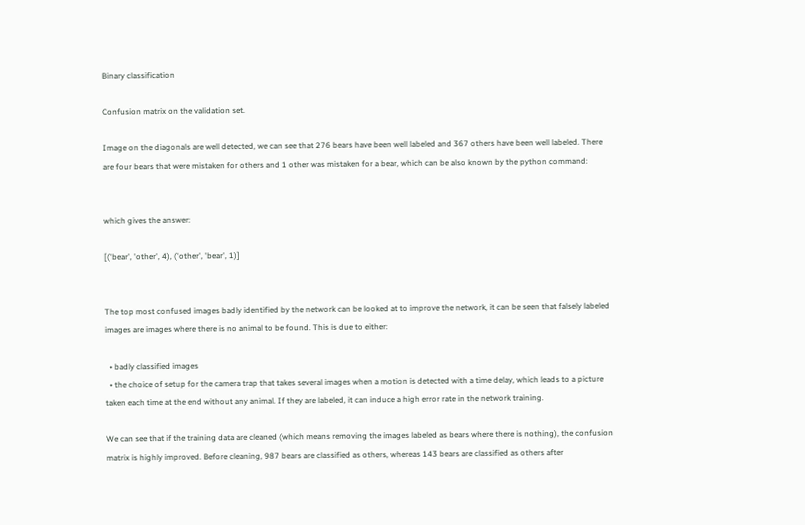Binary classification

Confusion matrix on the validation set.

Image on the diagonals are well detected, we can see that 276 bears have been well labeled and 367 others have been well labeled. There are four bears that were mistaken for others and 1 other was mistaken for a bear, which can be also known by the python command:


which gives the answer:

[('bear', 'other', 4), ('other', 'bear', 1)]


The top most confused images badly identified by the network can be looked at to improve the network, it can be seen that falsely labeled images are images where there is no animal to be found. This is due to either:

  • badly classified images
  • the choice of setup for the camera trap that takes several images when a motion is detected with a time delay, which leads to a picture taken each time at the end without any animal. If they are labeled, it can induce a high error rate in the network training.

We can see that if the training data are cleaned (which means removing the images labeled as bears where there is nothing), the confusion matrix is highly improved. Before cleaning, 987 bears are classified as others, whereas 143 bears are classified as others after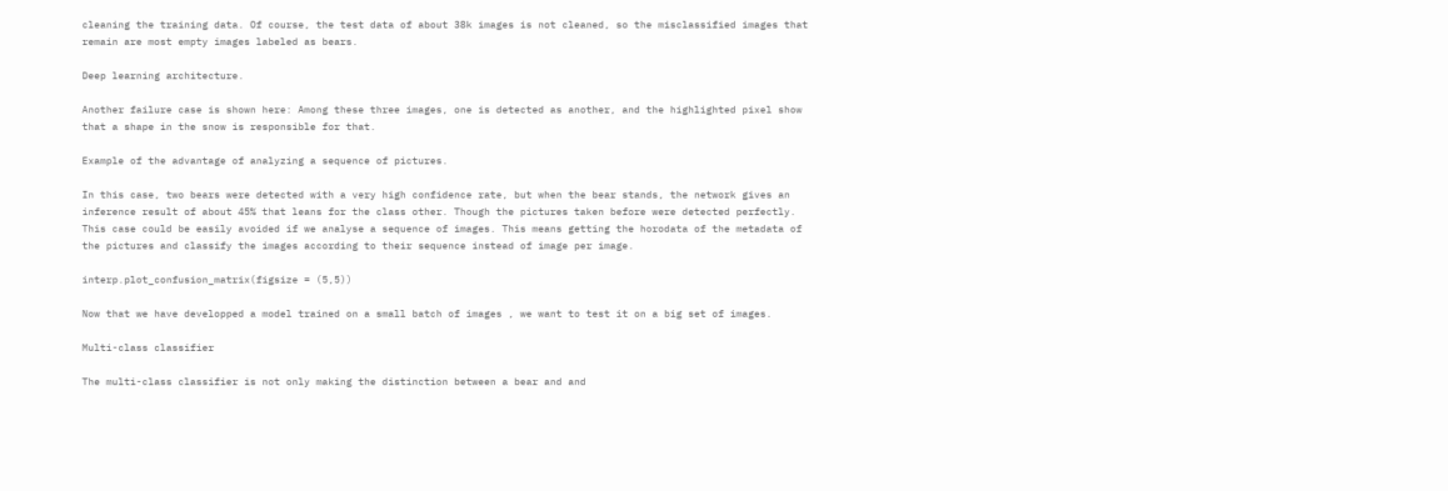cleaning the training data. Of course, the test data of about 38k images is not cleaned, so the misclassified images that remain are most empty images labeled as bears.

Deep learning architecture.

Another failure case is shown here: Among these three images, one is detected as another, and the highlighted pixel show that a shape in the snow is responsible for that.

Example of the advantage of analyzing a sequence of pictures.

In this case, two bears were detected with a very high confidence rate, but when the bear stands, the network gives an inference result of about 45% that leans for the class other. Though the pictures taken before were detected perfectly. This case could be easily avoided if we analyse a sequence of images. This means getting the horodata of the metadata of the pictures and classify the images according to their sequence instead of image per image.

interp.plot_confusion_matrix(figsize = (5,5))

Now that we have developped a model trained on a small batch of images , we want to test it on a big set of images.

Multi-class classifier

The multi-class classifier is not only making the distinction between a bear and and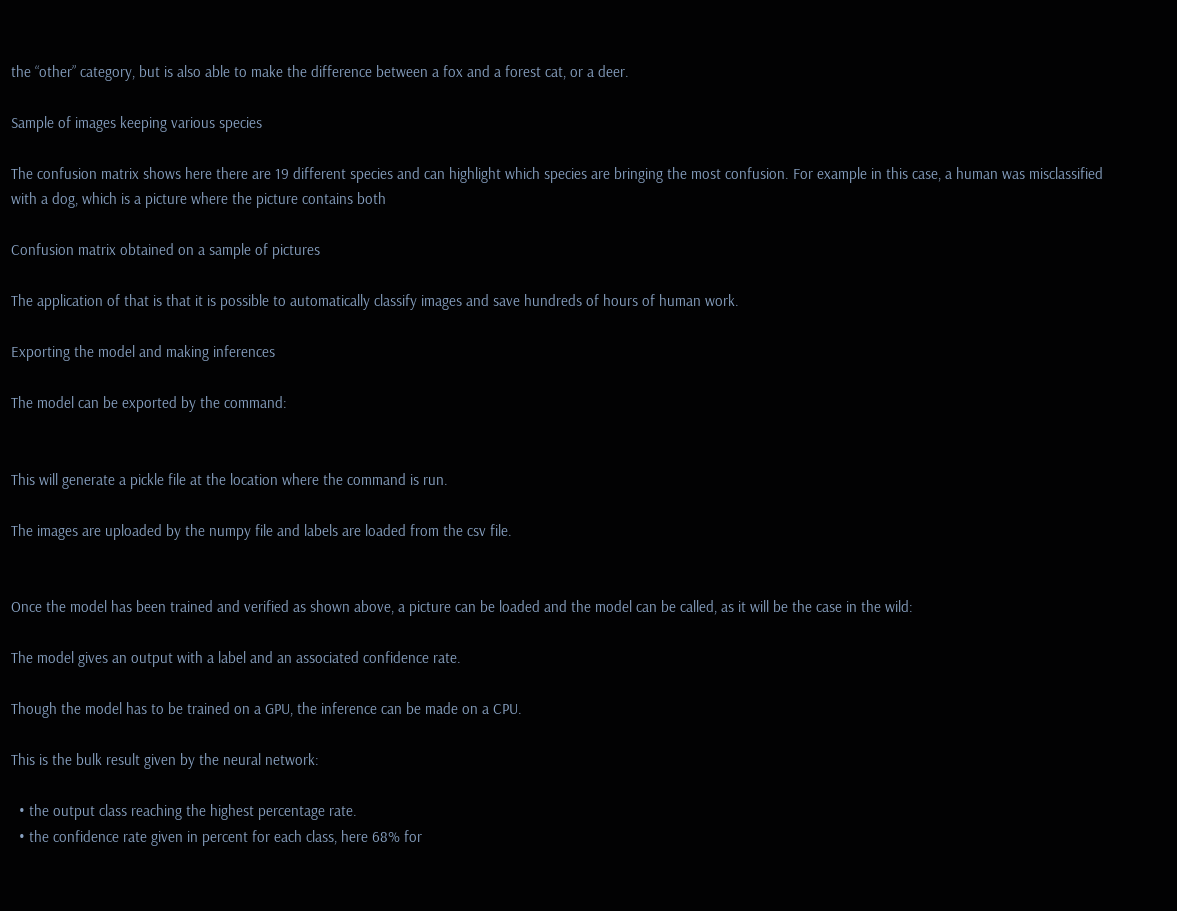the “other” category, but is also able to make the difference between a fox and a forest cat, or a deer.

Sample of images keeping various species

The confusion matrix shows here there are 19 different species and can highlight which species are bringing the most confusion. For example in this case, a human was misclassified with a dog, which is a picture where the picture contains both

Confusion matrix obtained on a sample of pictures

The application of that is that it is possible to automatically classify images and save hundreds of hours of human work.

Exporting the model and making inferences

The model can be exported by the command:


This will generate a pickle file at the location where the command is run.

The images are uploaded by the numpy file and labels are loaded from the csv file.


Once the model has been trained and verified as shown above, a picture can be loaded and the model can be called, as it will be the case in the wild:

The model gives an output with a label and an associated confidence rate.

Though the model has to be trained on a GPU, the inference can be made on a CPU.

This is the bulk result given by the neural network:

  • the output class reaching the highest percentage rate.
  • the confidence rate given in percent for each class, here 68% for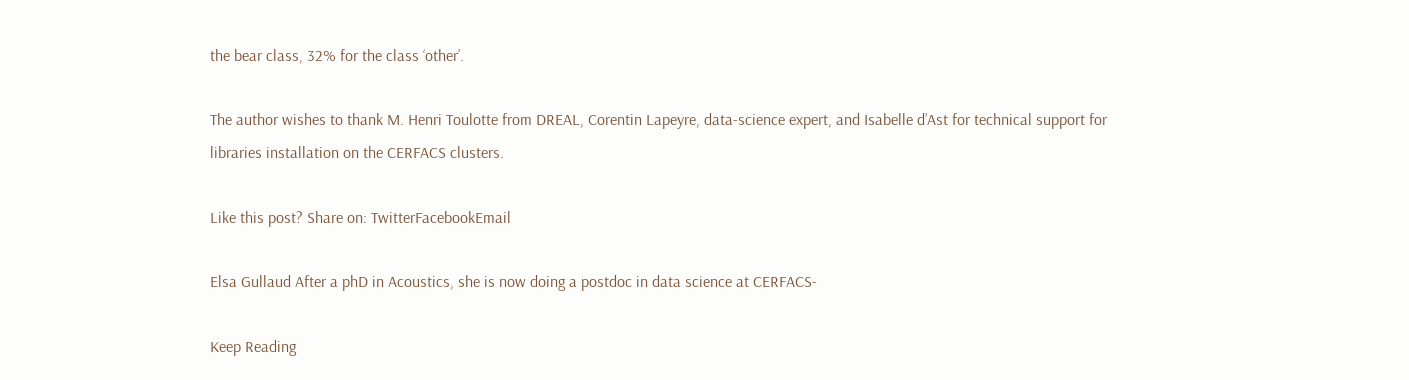the bear class, 32% for the class ‘other’.

The author wishes to thank M. Henri Toulotte from DREAL, Corentin Lapeyre, data-science expert, and Isabelle d’Ast for technical support for libraries installation on the CERFACS clusters.

Like this post? Share on: TwitterFacebookEmail

Elsa Gullaud After a phD in Acoustics, she is now doing a postdoc in data science at CERFACS-

Keep Reading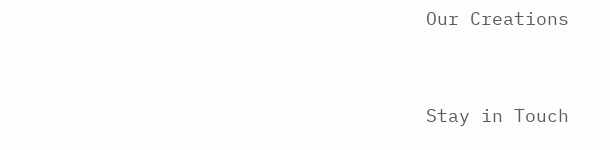Our Creations


Stay in Touch